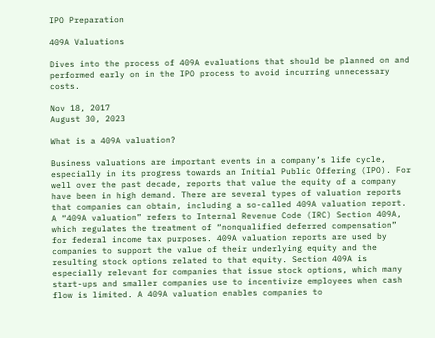IPO Preparation

409A Valuations

Dives into the process of 409A evaluations that should be planned on and performed early on in the IPO process to avoid incurring unnecessary costs.

Nov 18, 2017
August 30, 2023

What is a 409A valuation?

Business valuations are important events in a company’s life cycle, especially in its progress towards an Initial Public Offering (IPO). For well over the past decade, reports that value the equity of a company have been in high demand. There are several types of valuation reports that companies can obtain, including a so-called 409A valuation report. A “409A valuation” refers to Internal Revenue Code (IRC) Section 409A, which regulates the treatment of “nonqualified deferred compensation” for federal income tax purposes. 409A valuation reports are used by companies to support the value of their underlying equity and the resulting stock options related to that equity. Section 409A is especially relevant for companies that issue stock options, which many start-ups and smaller companies use to incentivize employees when cash flow is limited. A 409A valuation enables companies to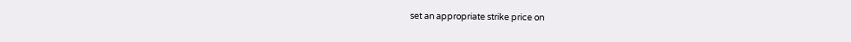set an appropriate strike price on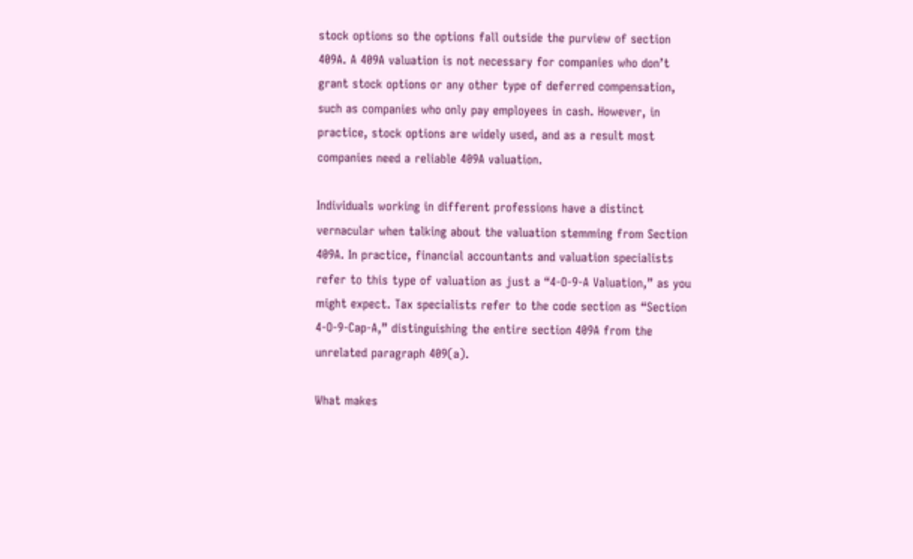stock options so the options fall outside the purview of section 409A. A 409A valuation is not necessary for companies who don’t grant stock options or any other type of deferred compensation, such as companies who only pay employees in cash. However, in practice, stock options are widely used, and as a result most companies need a reliable 409A valuation.

Individuals working in different professions have a distinct vernacular when talking about the valuation stemming from Section 409A. In practice, financial accountants and valuation specialists refer to this type of valuation as just a “4-O-9-A Valuation,” as you might expect. Tax specialists refer to the code section as “Section 4-O-9-Cap-A,” distinguishing the entire section 409A from the unrelated paragraph 409(a).

What makes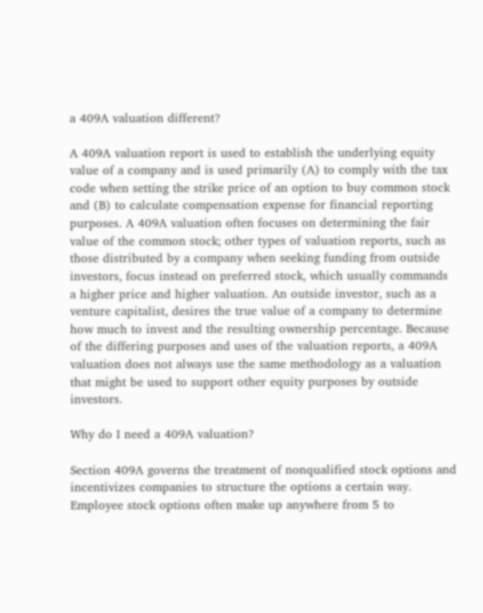a 409A valuation different?

A 409A valuation report is used to establish the underlying equity value of a company and is used primarily (A) to comply with the tax code when setting the strike price of an option to buy common stock and (B) to calculate compensation expense for financial reporting purposes. A 409A valuation often focuses on determining the fair value of the common stock; other types of valuation reports, such as those distributed by a company when seeking funding from outside investors, focus instead on preferred stock, which usually commands a higher price and higher valuation. An outside investor, such as a venture capitalist, desires the true value of a company to determine how much to invest and the resulting ownership percentage. Because of the differing purposes and uses of the valuation reports, a 409A valuation does not always use the same methodology as a valuation that might be used to support other equity purposes by outside investors.

Why do I need a 409A valuation?

Section 409A governs the treatment of nonqualified stock options and incentivizes companies to structure the options a certain way. Employee stock options often make up anywhere from 5 to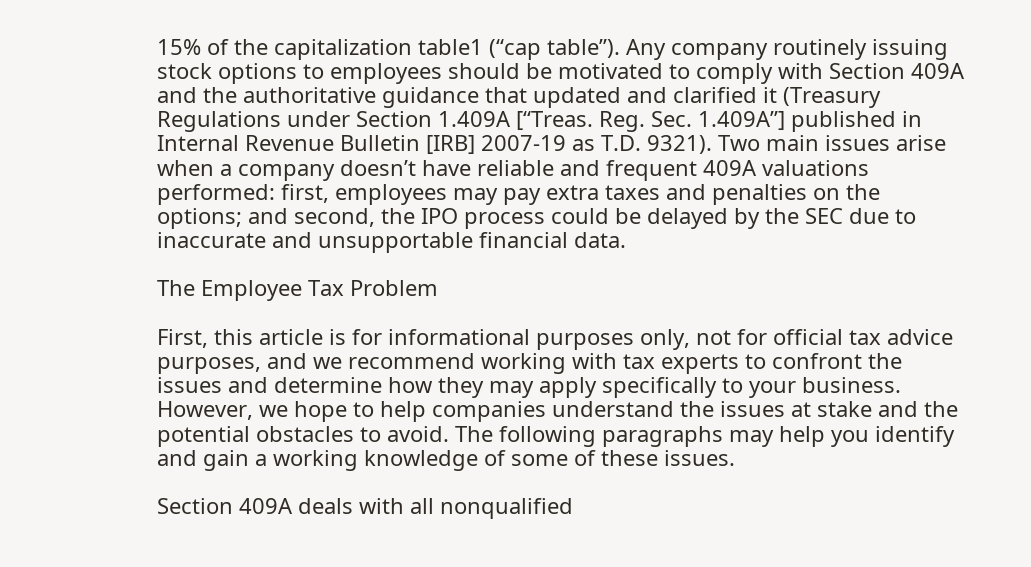15% of the capitalization table1 (“cap table”). Any company routinely issuing stock options to employees should be motivated to comply with Section 409A and the authoritative guidance that updated and clarified it (Treasury Regulations under Section 1.409A [“Treas. Reg. Sec. 1.409A”] published in Internal Revenue Bulletin [IRB] 2007-19 as T.D. 9321). Two main issues arise when a company doesn’t have reliable and frequent 409A valuations performed: first, employees may pay extra taxes and penalties on the options; and second, the IPO process could be delayed by the SEC due to inaccurate and unsupportable financial data.

The Employee Tax Problem

First, this article is for informational purposes only, not for official tax advice purposes, and we recommend working with tax experts to confront the issues and determine how they may apply specifically to your business. However, we hope to help companies understand the issues at stake and the potential obstacles to avoid. The following paragraphs may help you identify and gain a working knowledge of some of these issues.

Section 409A deals with all nonqualified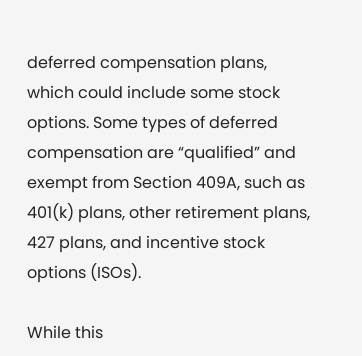deferred compensation plans, which could include some stock options. Some types of deferred compensation are “qualified” and exempt from Section 409A, such as 401(k) plans, other retirement plans, 427 plans, and incentive stock options (ISOs).

While this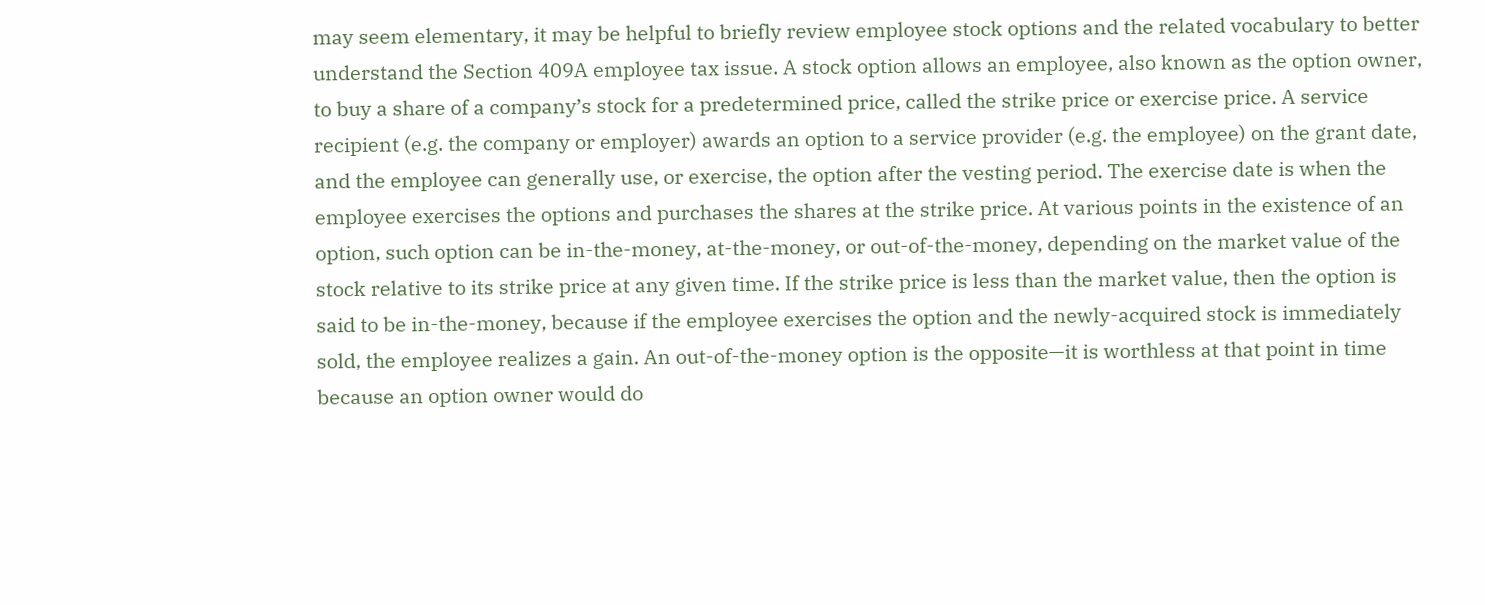may seem elementary, it may be helpful to briefly review employee stock options and the related vocabulary to better understand the Section 409A employee tax issue. A stock option allows an employee, also known as the option owner, to buy a share of a company’s stock for a predetermined price, called the strike price or exercise price. A service recipient (e.g. the company or employer) awards an option to a service provider (e.g. the employee) on the grant date, and the employee can generally use, or exercise, the option after the vesting period. The exercise date is when the employee exercises the options and purchases the shares at the strike price. At various points in the existence of an option, such option can be in-the-money, at-the-money, or out-of-the-money, depending on the market value of the stock relative to its strike price at any given time. If the strike price is less than the market value, then the option is said to be in-the-money, because if the employee exercises the option and the newly-acquired stock is immediately sold, the employee realizes a gain. An out-of-the-money option is the opposite—it is worthless at that point in time because an option owner would do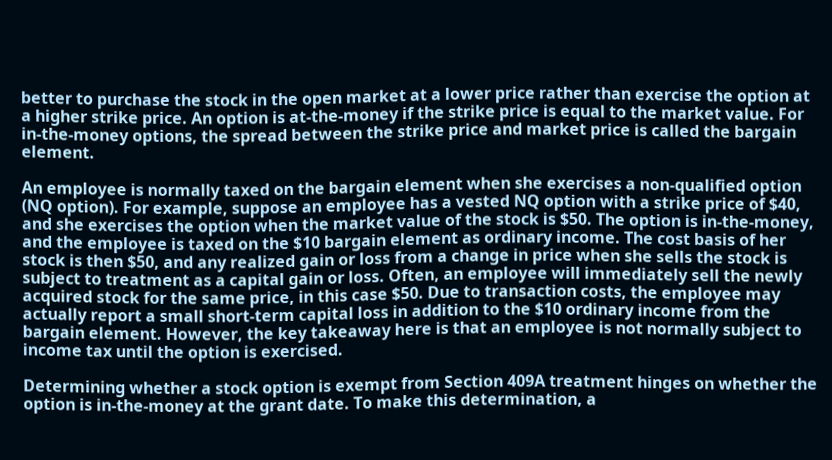better to purchase the stock in the open market at a lower price rather than exercise the option at a higher strike price. An option is at-the-money if the strike price is equal to the market value. For in-the-money options, the spread between the strike price and market price is called the bargain element.

An employee is normally taxed on the bargain element when she exercises a non-qualified option (NQ option). For example, suppose an employee has a vested NQ option with a strike price of $40, and she exercises the option when the market value of the stock is $50. The option is in-the-money, and the employee is taxed on the $10 bargain element as ordinary income. The cost basis of her stock is then $50, and any realized gain or loss from a change in price when she sells the stock is subject to treatment as a capital gain or loss. Often, an employee will immediately sell the newly acquired stock for the same price, in this case $50. Due to transaction costs, the employee may actually report a small short-term capital loss in addition to the $10 ordinary income from the bargain element. However, the key takeaway here is that an employee is not normally subject to income tax until the option is exercised.

Determining whether a stock option is exempt from Section 409A treatment hinges on whether the option is in-the-money at the grant date. To make this determination, a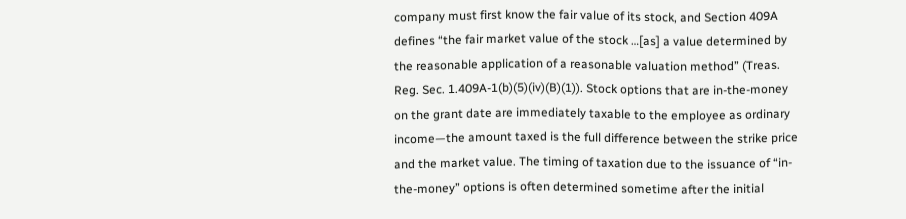company must first know the fair value of its stock, and Section 409A defines “the fair market value of the stock …[as] a value determined by the reasonable application of a reasonable valuation method” (Treas. Reg. Sec. 1.409A-1(b)(5)(iv)(B)(1)). Stock options that are in-the-money on the grant date are immediately taxable to the employee as ordinary income—the amount taxed is the full difference between the strike price and the market value. The timing of taxation due to the issuance of “in-the-money” options is often determined sometime after the initial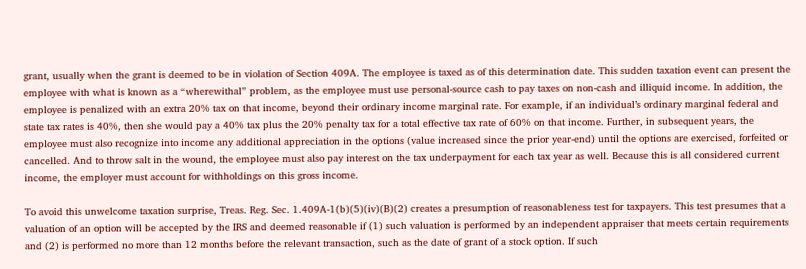grant, usually when the grant is deemed to be in violation of Section 409A. The employee is taxed as of this determination date. This sudden taxation event can present the employee with what is known as a “wherewithal” problem, as the employee must use personal-source cash to pay taxes on non-cash and illiquid income. In addition, the employee is penalized with an extra 20% tax on that income, beyond their ordinary income marginal rate. For example, if an individual’s ordinary marginal federal and state tax rates is 40%, then she would pay a 40% tax plus the 20% penalty tax for a total effective tax rate of 60% on that income. Further, in subsequent years, the employee must also recognize into income any additional appreciation in the options (value increased since the prior year-end) until the options are exercised, forfeited or cancelled. And to throw salt in the wound, the employee must also pay interest on the tax underpayment for each tax year as well. Because this is all considered current income, the employer must account for withholdings on this gross income.

To avoid this unwelcome taxation surprise, Treas. Reg. Sec. 1.409A-1(b)(5)(iv)(B)(2) creates a presumption of reasonableness test for taxpayers. This test presumes that a valuation of an option will be accepted by the IRS and deemed reasonable if (1) such valuation is performed by an independent appraiser that meets certain requirements and (2) is performed no more than 12 months before the relevant transaction, such as the date of grant of a stock option. If such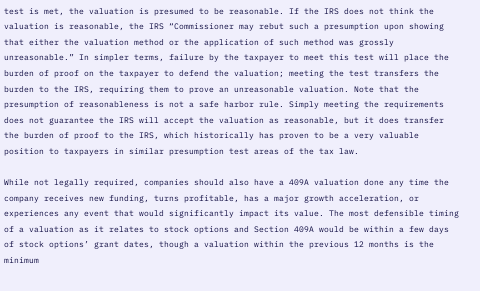test is met, the valuation is presumed to be reasonable. If the IRS does not think the valuation is reasonable, the IRS “Commissioner may rebut such a presumption upon showing that either the valuation method or the application of such method was grossly unreasonable.” In simpler terms, failure by the taxpayer to meet this test will place the burden of proof on the taxpayer to defend the valuation; meeting the test transfers the burden to the IRS, requiring them to prove an unreasonable valuation. Note that the presumption of reasonableness is not a safe harbor rule. Simply meeting the requirements does not guarantee the IRS will accept the valuation as reasonable, but it does transfer the burden of proof to the IRS, which historically has proven to be a very valuable position to taxpayers in similar presumption test areas of the tax law.

While not legally required, companies should also have a 409A valuation done any time the company receives new funding, turns profitable, has a major growth acceleration, or experiences any event that would significantly impact its value. The most defensible timing of a valuation as it relates to stock options and Section 409A would be within a few days of stock options’ grant dates, though a valuation within the previous 12 months is the minimum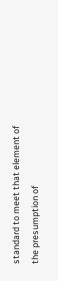standard to meet that element of the presumption of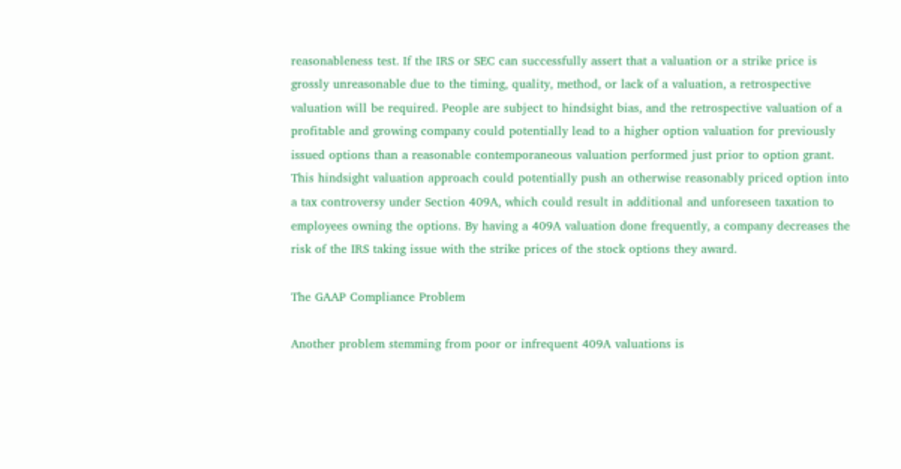reasonableness test. If the IRS or SEC can successfully assert that a valuation or a strike price is grossly unreasonable due to the timing, quality, method, or lack of a valuation, a retrospective valuation will be required. People are subject to hindsight bias, and the retrospective valuation of a profitable and growing company could potentially lead to a higher option valuation for previously issued options than a reasonable contemporaneous valuation performed just prior to option grant. This hindsight valuation approach could potentially push an otherwise reasonably priced option into a tax controversy under Section 409A, which could result in additional and unforeseen taxation to employees owning the options. By having a 409A valuation done frequently, a company decreases the risk of the IRS taking issue with the strike prices of the stock options they award.

The GAAP Compliance Problem

Another problem stemming from poor or infrequent 409A valuations is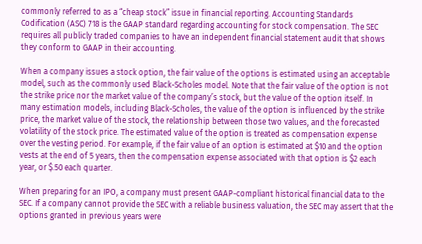commonly referred to as a “cheap stock” issue in financial reporting. Accounting Standards Codification (ASC) 718 is the GAAP standard regarding accounting for stock compensation. The SEC requires all publicly traded companies to have an independent financial statement audit that shows they conform to GAAP in their accounting.

When a company issues a stock option, the fair value of the options is estimated using an acceptable model, such as the commonly used Black-Scholes model. Note that the fair value of the option is not the strike price nor the market value of the company’s stock, but the value of the option itself. In many estimation models, including Black-Scholes, the value of the option is influenced by the strike price, the market value of the stock, the relationship between those two values, and the forecasted volatility of the stock price. The estimated value of the option is treated as compensation expense over the vesting period. For example, if the fair value of an option is estimated at $10 and the option vests at the end of 5 years, then the compensation expense associated with that option is $2 each year, or $.50 each quarter.

When preparing for an IPO, a company must present GAAP-compliant historical financial data to the SEC. If a company cannot provide the SEC with a reliable business valuation, the SEC may assert that the options granted in previous years were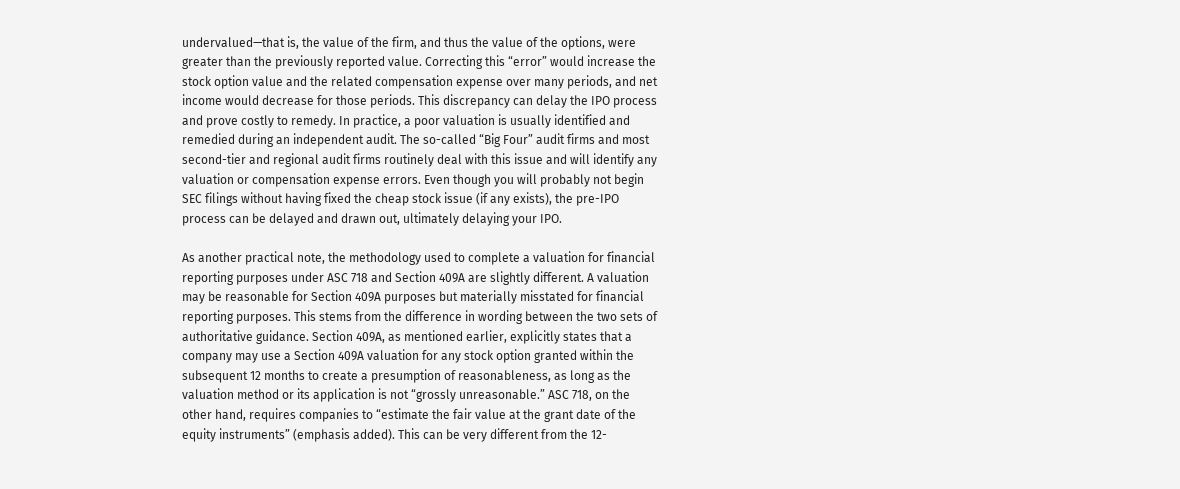undervalued—that is, the value of the firm, and thus the value of the options, were greater than the previously reported value. Correcting this “error” would increase the stock option value and the related compensation expense over many periods, and net income would decrease for those periods. This discrepancy can delay the IPO process and prove costly to remedy. In practice, a poor valuation is usually identified and remedied during an independent audit. The so-called “Big Four” audit firms and most second-tier and regional audit firms routinely deal with this issue and will identify any valuation or compensation expense errors. Even though you will probably not begin SEC filings without having fixed the cheap stock issue (if any exists), the pre-IPO process can be delayed and drawn out, ultimately delaying your IPO.

As another practical note, the methodology used to complete a valuation for financial reporting purposes under ASC 718 and Section 409A are slightly different. A valuation may be reasonable for Section 409A purposes but materially misstated for financial reporting purposes. This stems from the difference in wording between the two sets of authoritative guidance. Section 409A, as mentioned earlier, explicitly states that a company may use a Section 409A valuation for any stock option granted within the subsequent 12 months to create a presumption of reasonableness, as long as the valuation method or its application is not “grossly unreasonable.” ASC 718, on the other hand, requires companies to “estimate the fair value at the grant date of the equity instruments” (emphasis added). This can be very different from the 12-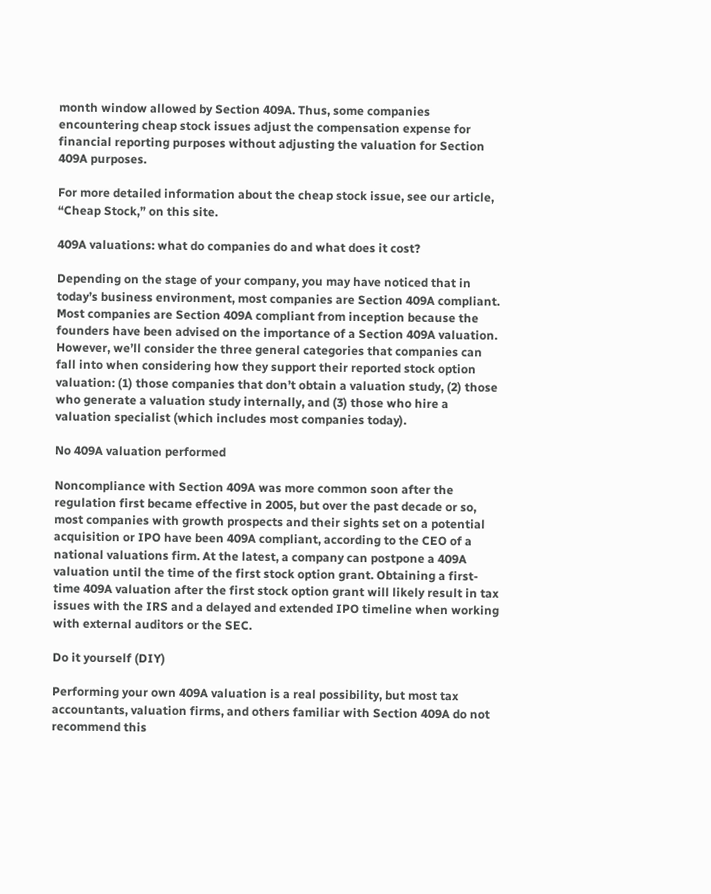month window allowed by Section 409A. Thus, some companies encountering cheap stock issues adjust the compensation expense for financial reporting purposes without adjusting the valuation for Section 409A purposes.

For more detailed information about the cheap stock issue, see our article, “Cheap Stock,” on this site.

409A valuations: what do companies do and what does it cost?

Depending on the stage of your company, you may have noticed that in today’s business environment, most companies are Section 409A compliant. Most companies are Section 409A compliant from inception because the founders have been advised on the importance of a Section 409A valuation. However, we’ll consider the three general categories that companies can fall into when considering how they support their reported stock option valuation: (1) those companies that don’t obtain a valuation study, (2) those who generate a valuation study internally, and (3) those who hire a valuation specialist (which includes most companies today).

No 409A valuation performed

Noncompliance with Section 409A was more common soon after the regulation first became effective in 2005, but over the past decade or so, most companies with growth prospects and their sights set on a potential acquisition or IPO have been 409A compliant, according to the CEO of a national valuations firm. At the latest, a company can postpone a 409A valuation until the time of the first stock option grant. Obtaining a first-time 409A valuation after the first stock option grant will likely result in tax issues with the IRS and a delayed and extended IPO timeline when working with external auditors or the SEC.

Do it yourself (DIY)

Performing your own 409A valuation is a real possibility, but most tax accountants, valuation firms, and others familiar with Section 409A do not recommend this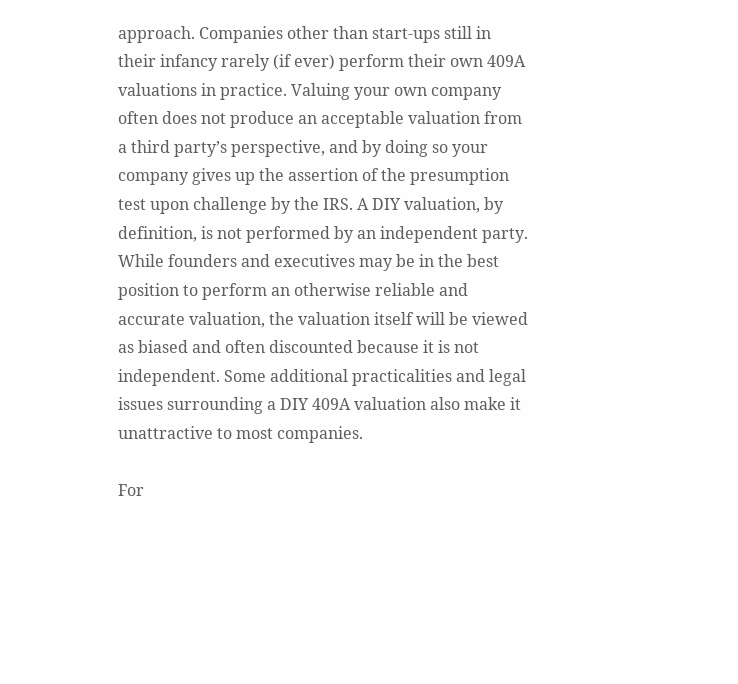approach. Companies other than start-ups still in their infancy rarely (if ever) perform their own 409A valuations in practice. Valuing your own company often does not produce an acceptable valuation from a third party’s perspective, and by doing so your company gives up the assertion of the presumption test upon challenge by the IRS. A DIY valuation, by definition, is not performed by an independent party. While founders and executives may be in the best position to perform an otherwise reliable and accurate valuation, the valuation itself will be viewed as biased and often discounted because it is not independent. Some additional practicalities and legal issues surrounding a DIY 409A valuation also make it unattractive to most companies.

For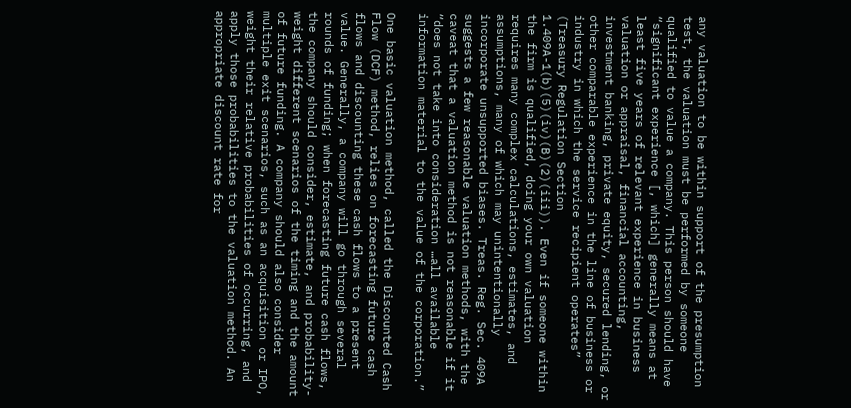any valuation to be within support of the presumption test, the valuation must be performed by someone qualified to value a company. This person should have “significant experience [, which] generally means at least five years of relevant experience in business valuation or appraisal, financial accounting, investment banking, private equity, secured lending, or other comparable experience in the line of business or industry in which the service recipient operates” (Treasury Regulation Section 1.409A-1(b)(5)(iv)(B)(2)(iii)). Even if someone within the firm is qualified, doing your own valuation requires many complex calculations, estimates, and assumptions, many of which may unintentionally incorporate unsupported biases. Treas. Reg. Sec. 409A suggests a few reasonable valuation methods, with the caveat that a valuation method is not reasonable if it “does not take into consideration …all available information material to the value of the corporation.”

One basic valuation method, called the Discounted Cash Flow (DCF) method, relies on forecasting future cash flows and discounting these cash flows to a present value. Generally, a company will go through several rounds of funding; when forecasting future cash flows, the company should consider, estimate, and probability-weight different scenarios of the timing and the amount of future funding. A company should also consider multiple exit scenarios, such as an acquisition or IPO, weight their relative probabilities of occurring, and apply those probabilities to the valuation method. An appropriate discount rate for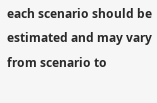each scenario should be estimated and may vary from scenario to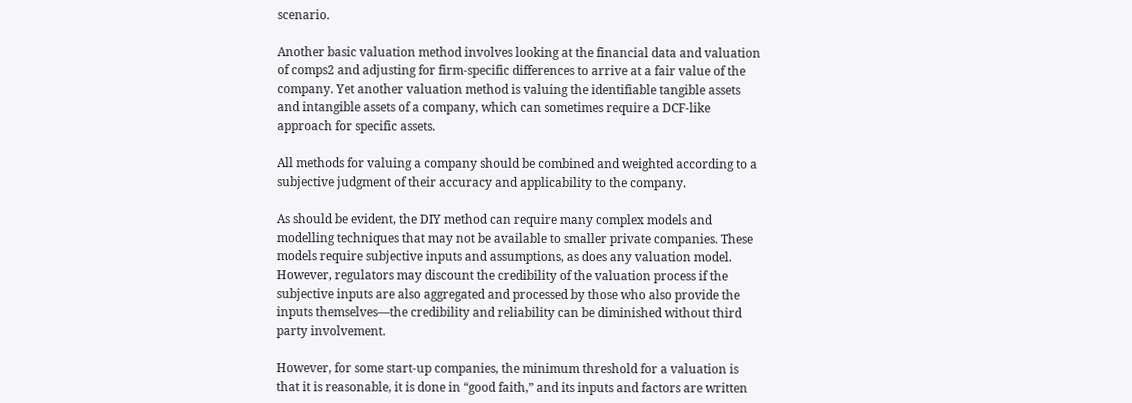scenario.

Another basic valuation method involves looking at the financial data and valuation of comps2 and adjusting for firm-specific differences to arrive at a fair value of the company. Yet another valuation method is valuing the identifiable tangible assets and intangible assets of a company, which can sometimes require a DCF-like approach for specific assets.

All methods for valuing a company should be combined and weighted according to a subjective judgment of their accuracy and applicability to the company.

As should be evident, the DIY method can require many complex models and modelling techniques that may not be available to smaller private companies. These models require subjective inputs and assumptions, as does any valuation model. However, regulators may discount the credibility of the valuation process if the subjective inputs are also aggregated and processed by those who also provide the inputs themselves—the credibility and reliability can be diminished without third party involvement.

However, for some start-up companies, the minimum threshold for a valuation is that it is reasonable, it is done in “good faith,” and its inputs and factors are written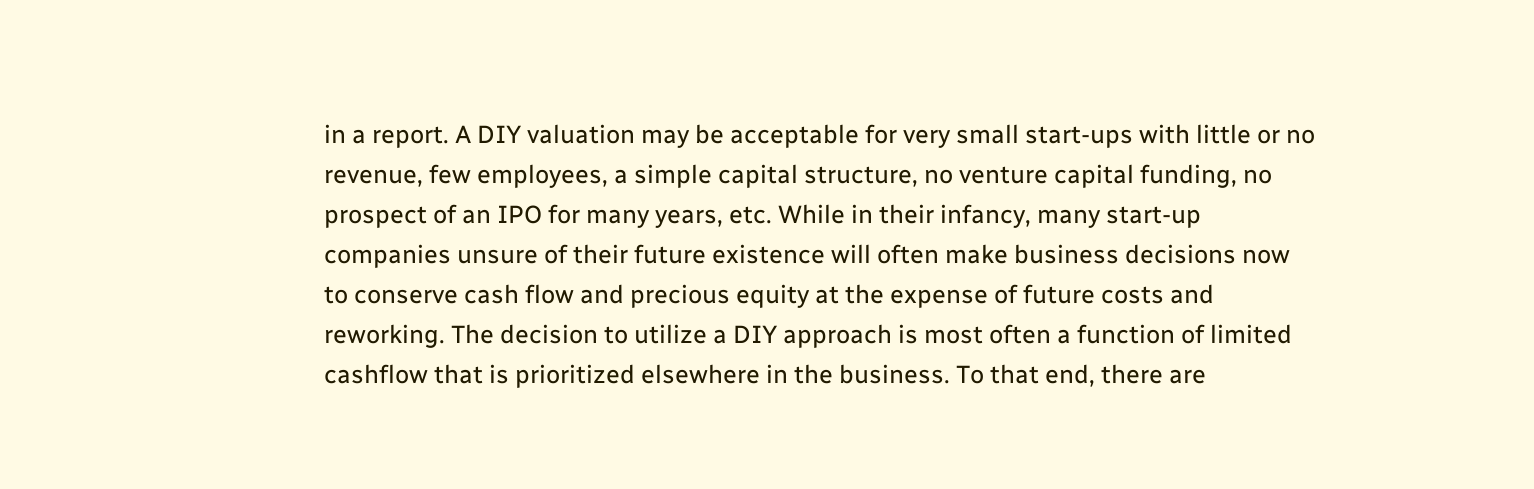in a report. A DIY valuation may be acceptable for very small start-ups with little or no revenue, few employees, a simple capital structure, no venture capital funding, no prospect of an IPO for many years, etc. While in their infancy, many start-up companies unsure of their future existence will often make business decisions now to conserve cash flow and precious equity at the expense of future costs and reworking. The decision to utilize a DIY approach is most often a function of limited cashflow that is prioritized elsewhere in the business. To that end, there are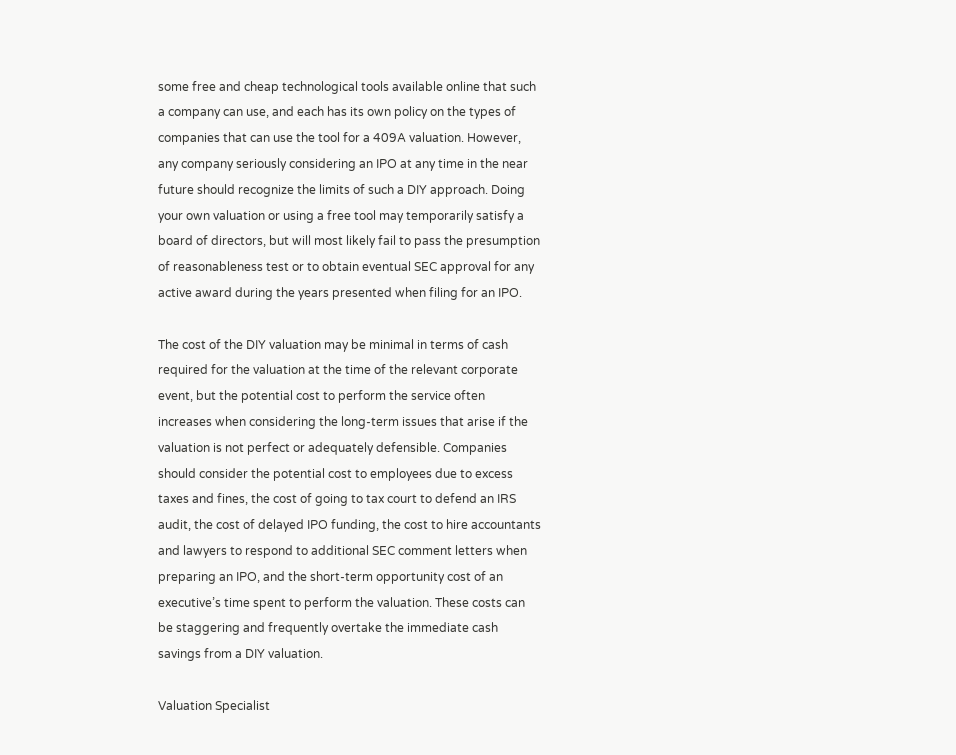some free and cheap technological tools available online that such a company can use, and each has its own policy on the types of companies that can use the tool for a 409A valuation. However, any company seriously considering an IPO at any time in the near future should recognize the limits of such a DIY approach. Doing your own valuation or using a free tool may temporarily satisfy a board of directors, but will most likely fail to pass the presumption of reasonableness test or to obtain eventual SEC approval for any active award during the years presented when filing for an IPO.

The cost of the DIY valuation may be minimal in terms of cash required for the valuation at the time of the relevant corporate event, but the potential cost to perform the service often increases when considering the long-term issues that arise if the valuation is not perfect or adequately defensible. Companies should consider the potential cost to employees due to excess taxes and fines, the cost of going to tax court to defend an IRS audit, the cost of delayed IPO funding, the cost to hire accountants and lawyers to respond to additional SEC comment letters when preparing an IPO, and the short-term opportunity cost of an executive’s time spent to perform the valuation. These costs can be staggering and frequently overtake the immediate cash savings from a DIY valuation.

Valuation Specialist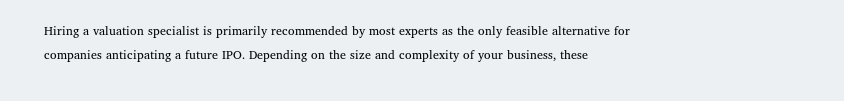Hiring a valuation specialist is primarily recommended by most experts as the only feasible alternative for companies anticipating a future IPO. Depending on the size and complexity of your business, these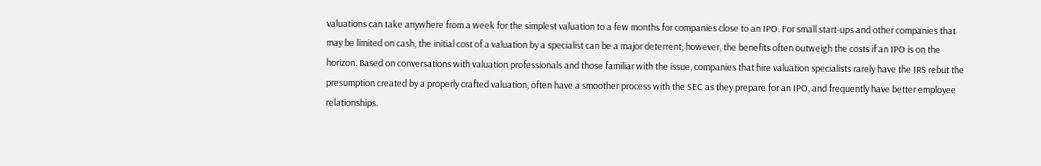valuations can take anywhere from a week for the simplest valuation to a few months for companies close to an IPO. For small start-ups and other companies that may be limited on cash, the initial cost of a valuation by a specialist can be a major deterrent; however, the benefits often outweigh the costs if an IPO is on the horizon. Based on conversations with valuation professionals and those familiar with the issue, companies that hire valuation specialists rarely have the IRS rebut the presumption created by a properly crafted valuation, often have a smoother process with the SEC as they prepare for an IPO, and frequently have better employee relationships.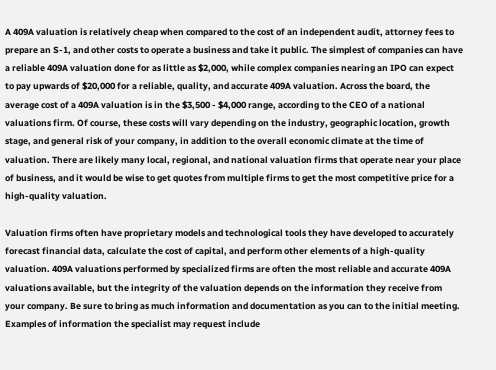A 409A valuation is relatively cheap when compared to the cost of an independent audit, attorney fees to prepare an S-1, and other costs to operate a business and take it public. The simplest of companies can have a reliable 409A valuation done for as little as $2,000, while complex companies nearing an IPO can expect to pay upwards of $20,000 for a reliable, quality, and accurate 409A valuation. Across the board, the average cost of a 409A valuation is in the $3,500 - $4,000 range, according to the CEO of a national valuations firm. Of course, these costs will vary depending on the industry, geographic location, growth stage, and general risk of your company, in addition to the overall economic climate at the time of valuation. There are likely many local, regional, and national valuation firms that operate near your place of business, and it would be wise to get quotes from multiple firms to get the most competitive price for a high-quality valuation.

Valuation firms often have proprietary models and technological tools they have developed to accurately forecast financial data, calculate the cost of capital, and perform other elements of a high-quality valuation. 409A valuations performed by specialized firms are often the most reliable and accurate 409A valuations available, but the integrity of the valuation depends on the information they receive from your company. Be sure to bring as much information and documentation as you can to the initial meeting. Examples of information the specialist may request include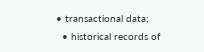• transactional data;
  • historical records of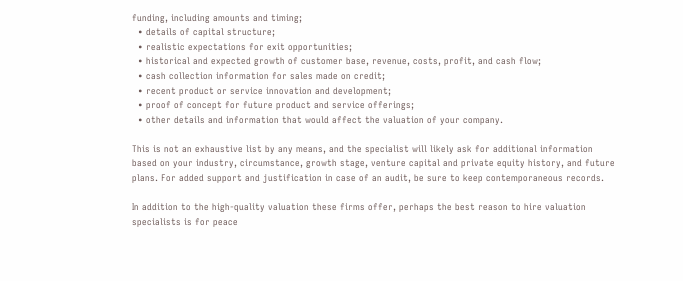funding, including amounts and timing;
  • details of capital structure;
  • realistic expectations for exit opportunities;
  • historical and expected growth of customer base, revenue, costs, profit, and cash flow;
  • cash collection information for sales made on credit;
  • recent product or service innovation and development;
  • proof of concept for future product and service offerings;
  • other details and information that would affect the valuation of your company.

This is not an exhaustive list by any means, and the specialist will likely ask for additional information based on your industry, circumstance, growth stage, venture capital and private equity history, and future plans. For added support and justification in case of an audit, be sure to keep contemporaneous records.

In addition to the high-quality valuation these firms offer, perhaps the best reason to hire valuation specialists is for peace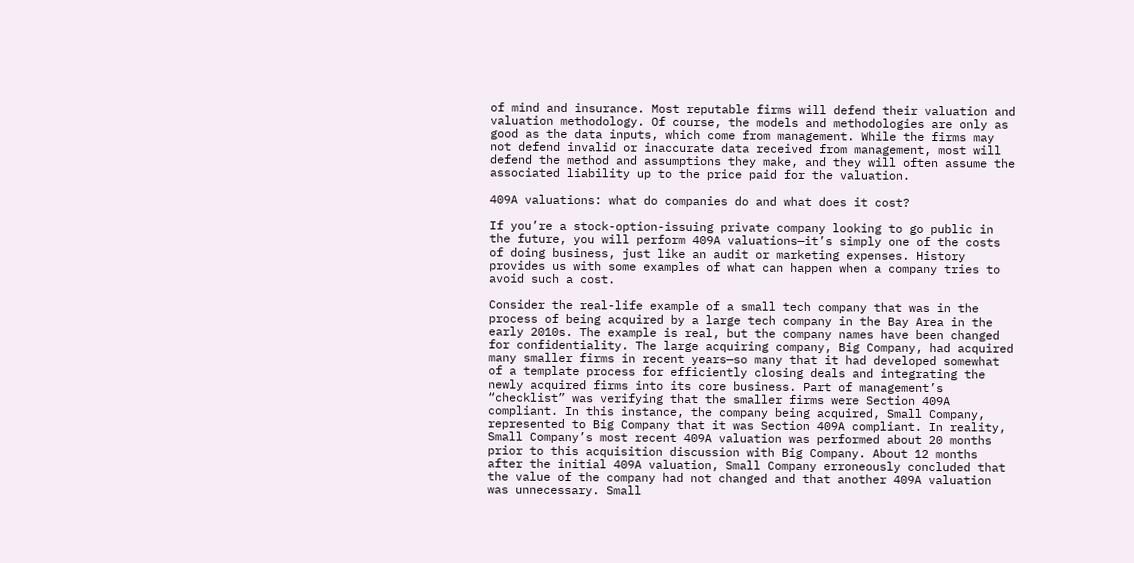of mind and insurance. Most reputable firms will defend their valuation and valuation methodology. Of course, the models and methodologies are only as good as the data inputs, which come from management. While the firms may not defend invalid or inaccurate data received from management, most will defend the method and assumptions they make, and they will often assume the associated liability up to the price paid for the valuation.

409A valuations: what do companies do and what does it cost?

If you’re a stock-option-issuing private company looking to go public in the future, you will perform 409A valuations—it’s simply one of the costs of doing business, just like an audit or marketing expenses. History provides us with some examples of what can happen when a company tries to avoid such a cost.

Consider the real-life example of a small tech company that was in the process of being acquired by a large tech company in the Bay Area in the early 2010s. The example is real, but the company names have been changed for confidentiality. The large acquiring company, Big Company, had acquired many smaller firms in recent years—so many that it had developed somewhat of a template process for efficiently closing deals and integrating the newly acquired firms into its core business. Part of management’s “checklist” was verifying that the smaller firms were Section 409A compliant. In this instance, the company being acquired, Small Company, represented to Big Company that it was Section 409A compliant. In reality, Small Company’s most recent 409A valuation was performed about 20 months prior to this acquisition discussion with Big Company. About 12 months after the initial 409A valuation, Small Company erroneously concluded that the value of the company had not changed and that another 409A valuation was unnecessary. Small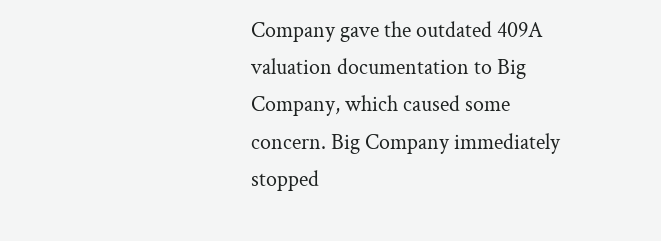Company gave the outdated 409A valuation documentation to Big Company, which caused some concern. Big Company immediately stopped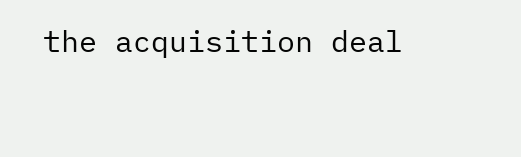the acquisition deal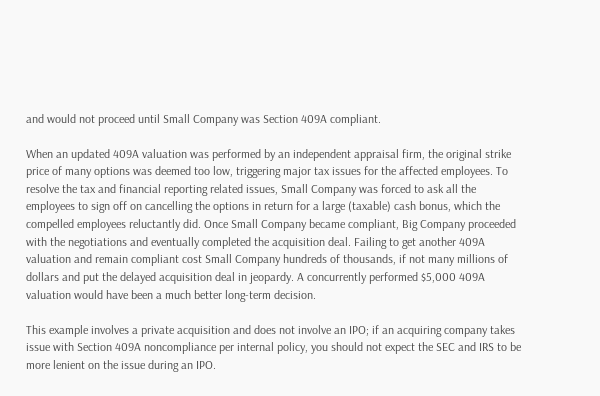and would not proceed until Small Company was Section 409A compliant.

When an updated 409A valuation was performed by an independent appraisal firm, the original strike price of many options was deemed too low, triggering major tax issues for the affected employees. To resolve the tax and financial reporting related issues, Small Company was forced to ask all the employees to sign off on cancelling the options in return for a large (taxable) cash bonus, which the compelled employees reluctantly did. Once Small Company became compliant, Big Company proceeded with the negotiations and eventually completed the acquisition deal. Failing to get another 409A valuation and remain compliant cost Small Company hundreds of thousands, if not many millions of dollars and put the delayed acquisition deal in jeopardy. A concurrently performed $5,000 409A valuation would have been a much better long-term decision.

This example involves a private acquisition and does not involve an IPO; if an acquiring company takes issue with Section 409A noncompliance per internal policy, you should not expect the SEC and IRS to be more lenient on the issue during an IPO.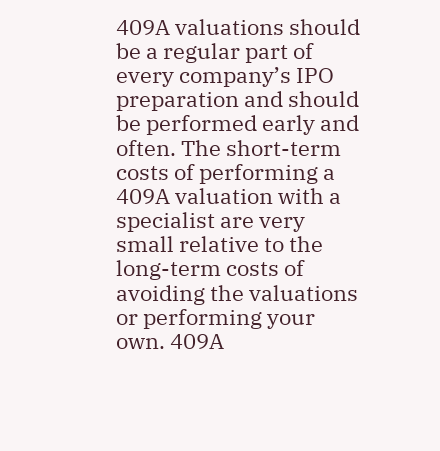409A valuations should be a regular part of every company’s IPO preparation and should be performed early and often. The short-term costs of performing a 409A valuation with a specialist are very small relative to the long-term costs of avoiding the valuations or performing your own. 409A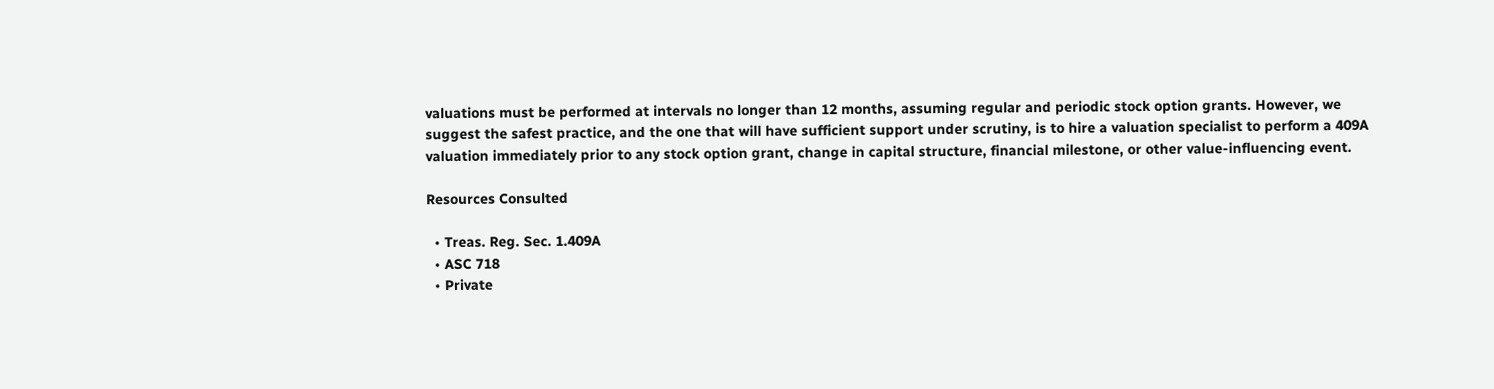valuations must be performed at intervals no longer than 12 months, assuming regular and periodic stock option grants. However, we suggest the safest practice, and the one that will have sufficient support under scrutiny, is to hire a valuation specialist to perform a 409A valuation immediately prior to any stock option grant, change in capital structure, financial milestone, or other value-influencing event.

Resources Consulted

  • Treas. Reg. Sec. 1.409A
  • ASC 718
  • Private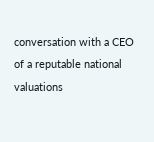conversation with a CEO of a reputable national valuations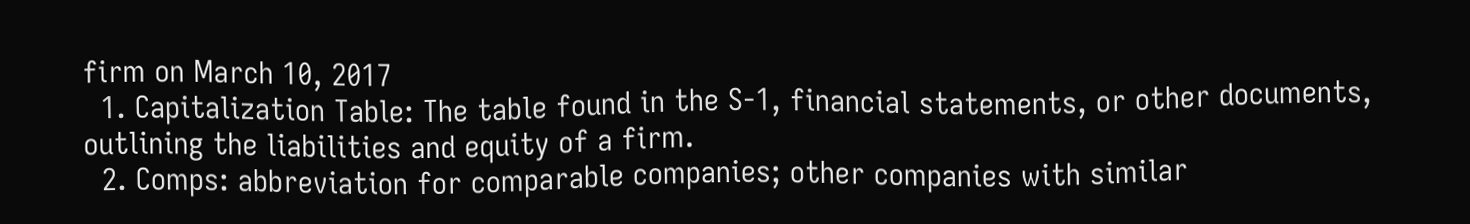firm on March 10, 2017
  1. Capitalization Table: The table found in the S-1, financial statements, or other documents, outlining the liabilities and equity of a firm.
  2. Comps: abbreviation for comparable companies; other companies with similar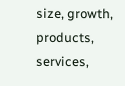size, growth, products, services,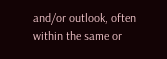and/or outlook, often within the same or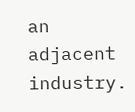an adjacent industry.